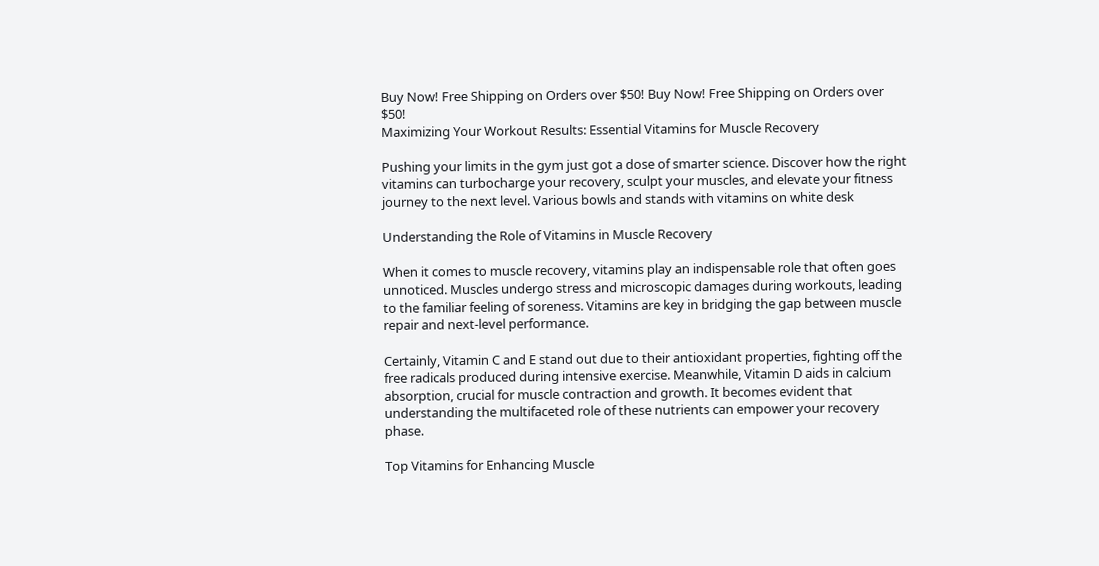Buy Now! Free Shipping on Orders over $50! Buy Now! Free Shipping on Orders over $50!
Maximizing Your Workout Results: Essential Vitamins for Muscle Recovery

Pushing your limits in the gym just got a dose of smarter science. Discover how the right vitamins can turbocharge your recovery, sculpt your muscles, and elevate your fitness journey to the next level. Various bowls and stands with vitamins on white desk

Understanding the Role of Vitamins in Muscle Recovery

When it comes to muscle recovery, vitamins play an indispensable role that often goes unnoticed. Muscles undergo stress and microscopic damages during workouts, leading to the familiar feeling of soreness. Vitamins are key in bridging the gap between muscle repair and next-level performance.

Certainly, Vitamin C and E stand out due to their antioxidant properties, fighting off the free radicals produced during intensive exercise. Meanwhile, Vitamin D aids in calcium absorption, crucial for muscle contraction and growth. It becomes evident that understanding the multifaceted role of these nutrients can empower your recovery phase.

Top Vitamins for Enhancing Muscle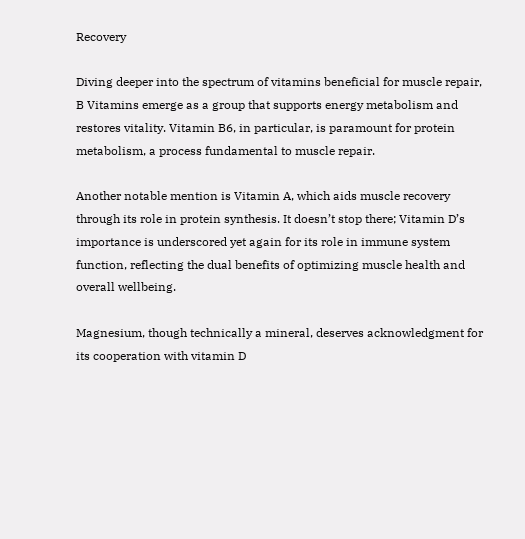Recovery

Diving deeper into the spectrum of vitamins beneficial for muscle repair, B Vitamins emerge as a group that supports energy metabolism and restores vitality. Vitamin B6, in particular, is paramount for protein metabolism, a process fundamental to muscle repair.

Another notable mention is Vitamin A, which aids muscle recovery through its role in protein synthesis. It doesn’t stop there; Vitamin D’s importance is underscored yet again for its role in immune system function, reflecting the dual benefits of optimizing muscle health and overall wellbeing.

Magnesium, though technically a mineral, deserves acknowledgment for its cooperation with vitamin D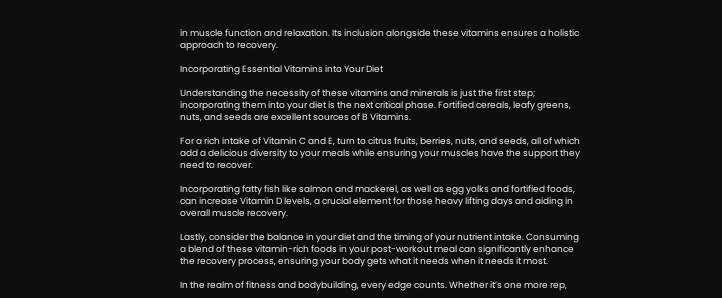in muscle function and relaxation. Its inclusion alongside these vitamins ensures a holistic approach to recovery.

Incorporating Essential Vitamins into Your Diet

Understanding the necessity of these vitamins and minerals is just the first step; incorporating them into your diet is the next critical phase. Fortified cereals, leafy greens, nuts, and seeds are excellent sources of B Vitamins.

For a rich intake of Vitamin C and E, turn to citrus fruits, berries, nuts, and seeds, all of which add a delicious diversity to your meals while ensuring your muscles have the support they need to recover.

Incorporating fatty fish like salmon and mackerel, as well as egg yolks and fortified foods, can increase Vitamin D levels, a crucial element for those heavy lifting days and aiding in overall muscle recovery.

Lastly, consider the balance in your diet and the timing of your nutrient intake. Consuming a blend of these vitamin-rich foods in your post-workout meal can significantly enhance the recovery process, ensuring your body gets what it needs when it needs it most.

In the realm of fitness and bodybuilding, every edge counts. Whether it’s one more rep,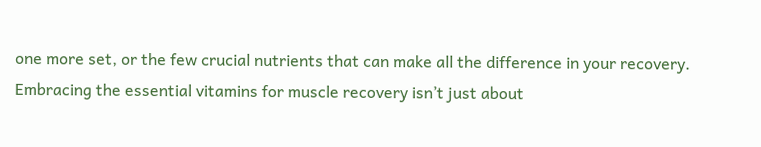one more set, or the few crucial nutrients that can make all the difference in your recovery. Embracing the essential vitamins for muscle recovery isn’t just about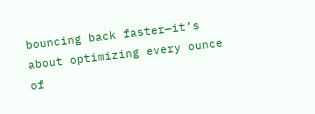bouncing back faster—it’s about optimizing every ounce of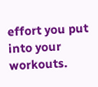effort you put into your workouts.